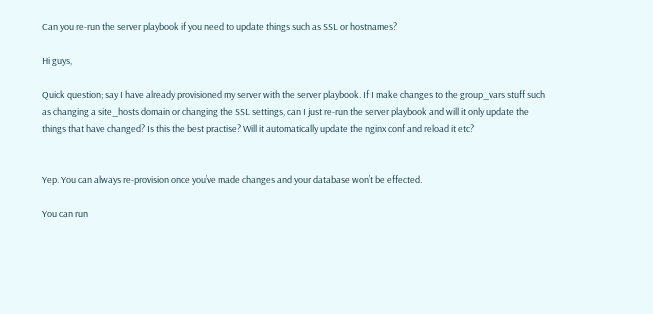Can you re-run the server playbook if you need to update things such as SSL or hostnames?

Hi guys,

Quick question; say I have already provisioned my server with the server playbook. If I make changes to the group_vars stuff such as changing a site_hosts domain or changing the SSL settings, can I just re-run the server playbook and will it only update the things that have changed? Is this the best practise? Will it automatically update the nginx conf and reload it etc?


Yep. You can always re-provision once you’ve made changes and your database won’t be effected.

You can run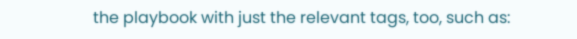the playbook with just the relevant tags, too, such as: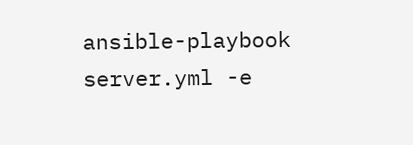ansible-playbook server.yml -e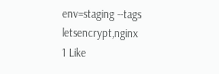env=staging --tags letsencrypt,nginx
1 Like